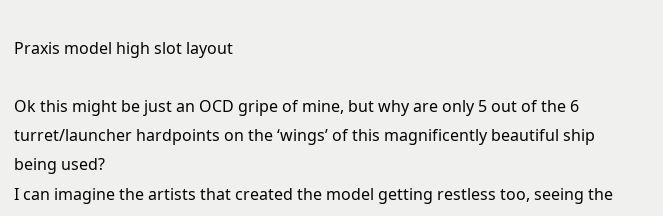Praxis model high slot layout

Ok this might be just an OCD gripe of mine, but why are only 5 out of the 6 turret/launcher hardpoints on the ‘wings’ of this magnificently beautiful ship being used?
I can imagine the artists that created the model getting restless too, seeing the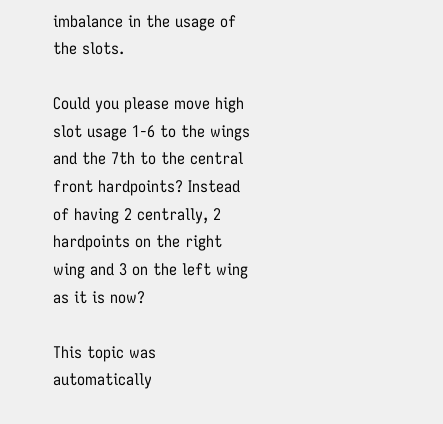imbalance in the usage of the slots.

Could you please move high slot usage 1-6 to the wings and the 7th to the central front hardpoints? Instead of having 2 centrally, 2 hardpoints on the right wing and 3 on the left wing as it is now?

This topic was automatically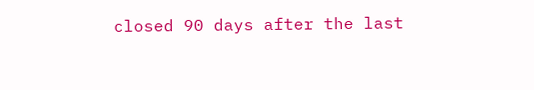closed 90 days after the last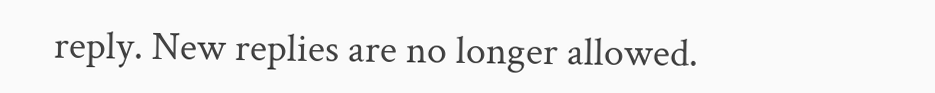reply. New replies are no longer allowed.